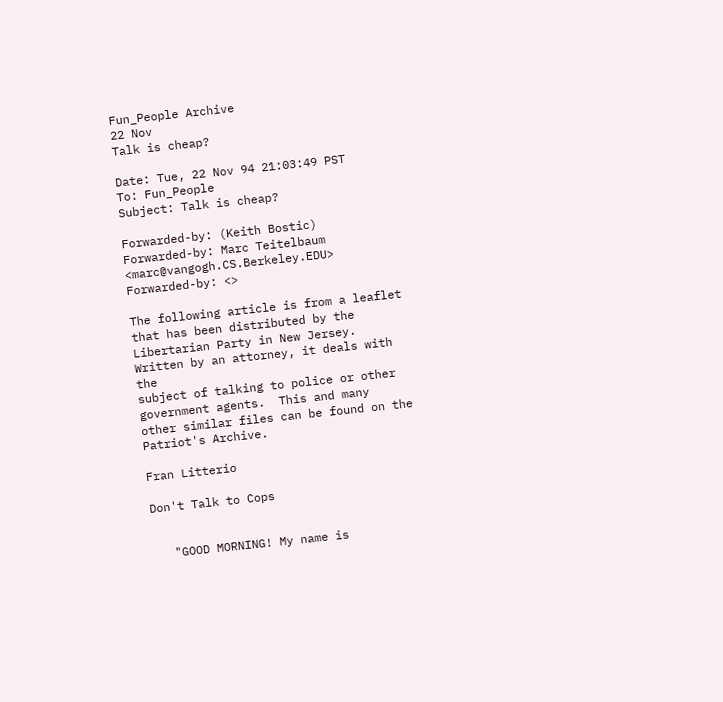Fun_People Archive
22 Nov
Talk is cheap?

Date: Tue, 22 Nov 94 21:03:49 PST
To: Fun_People
Subject: Talk is cheap?

Forwarded-by: (Keith Bostic)
Forwarded-by: Marc Teitelbaum <marc@vangogh.CS.Berkeley.EDU>
Forwarded-by: <>

The following article is from a leaflet that has been distributed by the
Libertarian Party in New Jersey.  Written by an attorney, it deals with the
subject of talking to police or other government agents.  This and many
other similar files can be found on the Patriot's Archive.

Fran Litterio

Don't Talk to Cops


   "GOOD MORNING! My name is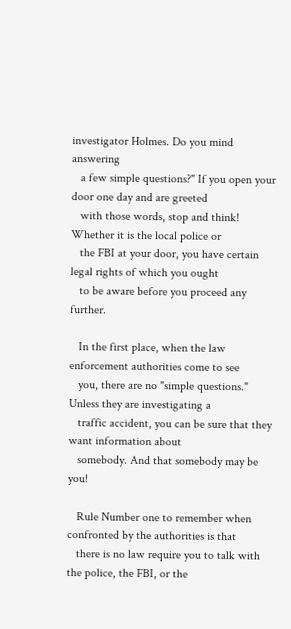investigator Holmes. Do you mind answering
   a few simple questions?" If you open your door one day and are greeted
   with those words, stop and think! Whether it is the local police or
   the FBI at your door, you have certain legal rights of which you ought
   to be aware before you proceed any further.

   In the first place, when the law enforcement authorities come to see
   you, there are no "simple questions." Unless they are investigating a
   traffic accident, you can be sure that they want information about
   somebody. And that somebody may be you!

   Rule Number one to remember when confronted by the authorities is that
   there is no law require you to talk with the police, the FBI, or the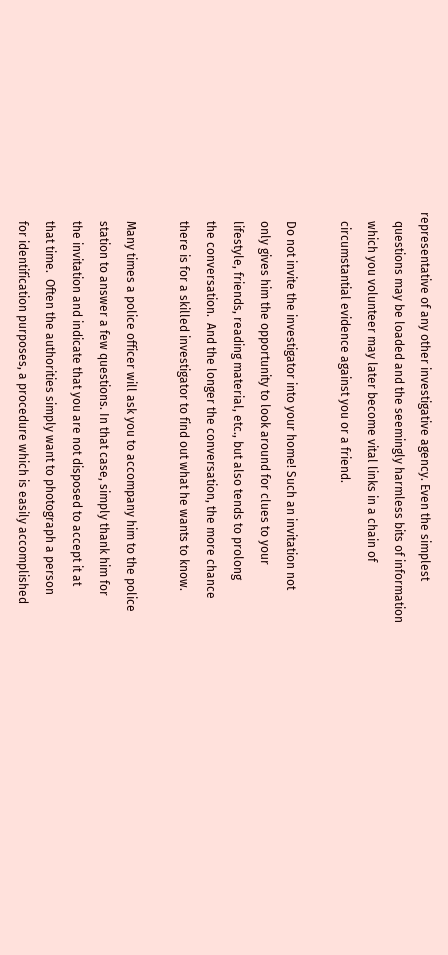representative of any other investigative agency. Even the simplest
   questions may be loaded and the seemingly harmless bits of information
   which you volunteer may later become vital links in a chain of
   circumstantial evidence against you or a friend.

   Do not invite the investigator into your home! Such an invitation not
   only gives him the opportunity to look around for clues to your
   lifestyle, friends, reading material, etc., but also tends to prolong
   the conversation.  And the longer the conversation, the more chance
   there is for a skilled investigator to find out what he wants to know.

   Many times a police officer will ask you to accompany him to the police
   station to answer a few questions. In that case, simply thank him for
   the invitation and indicate that you are not disposed to accept it at
   that time.  Often the authorities simply want to photograph a person
   for identification purposes, a procedure which is easily accomplished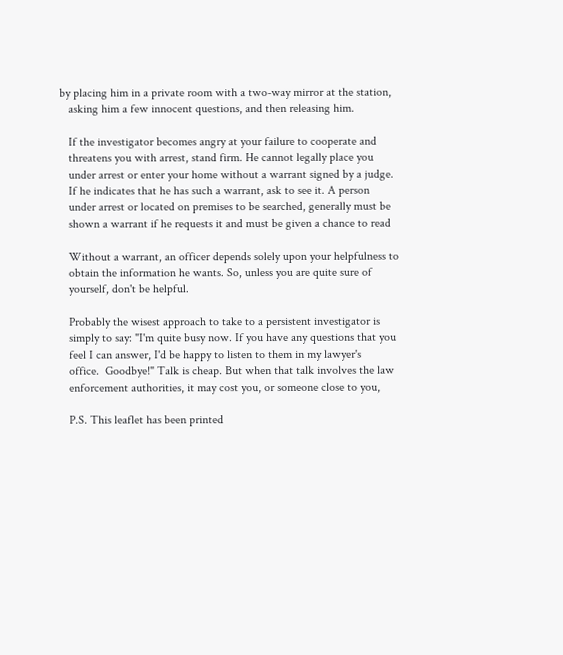by placing him in a private room with a two-way mirror at the station,
   asking him a few innocent questions, and then releasing him.

   If the investigator becomes angry at your failure to cooperate and
   threatens you with arrest, stand firm. He cannot legally place you
   under arrest or enter your home without a warrant signed by a judge.
   If he indicates that he has such a warrant, ask to see it. A person
   under arrest or located on premises to be searched, generally must be
   shown a warrant if he requests it and must be given a chance to read

   Without a warrant, an officer depends solely upon your helpfulness to
   obtain the information he wants. So, unless you are quite sure of
   yourself, don't be helpful.

   Probably the wisest approach to take to a persistent investigator is
   simply to say: "I'm quite busy now. If you have any questions that you
   feel I can answer, I'd be happy to listen to them in my lawyer's
   office.  Goodbye!" Talk is cheap. But when that talk involves the law
   enforcement authorities, it may cost you, or someone close to you,

   P.S. This leaflet has been printed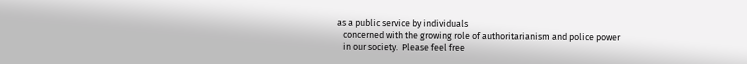as a public service by individuals
   concerned with the growing role of authoritarianism and police power
   in our society.  Please feel free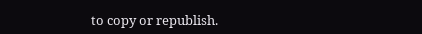to copy or republish.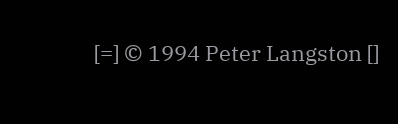[=] © 1994 Peter Langston []